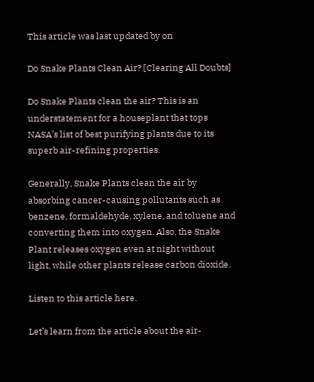This article was last updated by on

Do Snake Plants Clean Air? [Clearing All Doubts]

Do Snake Plants clean the air? This is an understatement for a houseplant that tops NASA’s list of best purifying plants due to its superb air-refining properties.

Generally, Snake Plants clean the air by absorbing cancer-causing pollutants such as benzene, formaldehyde, xylene, and toluene and converting them into oxygen. Also, the Snake Plant releases oxygen even at night without light, while other plants release carbon dioxide.

Listen to this article here.

Let’s learn from the article about the air-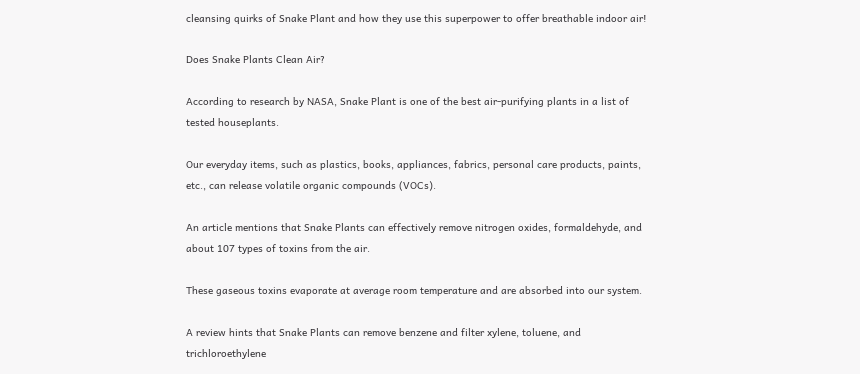cleansing quirks of Snake Plant and how they use this superpower to offer breathable indoor air!

Does Snake Plants Clean Air?

According to research by NASA, Snake Plant is one of the best air-purifying plants in a list of tested houseplants.

Our everyday items, such as plastics, books, appliances, fabrics, personal care products, paints, etc., can release volatile organic compounds (VOCs).

An article mentions that Snake Plants can effectively remove nitrogen oxides, formaldehyde, and about 107 types of toxins from the air.

These gaseous toxins evaporate at average room temperature and are absorbed into our system.

A review hints that Snake Plants can remove benzene and filter xylene, toluene, and trichloroethylene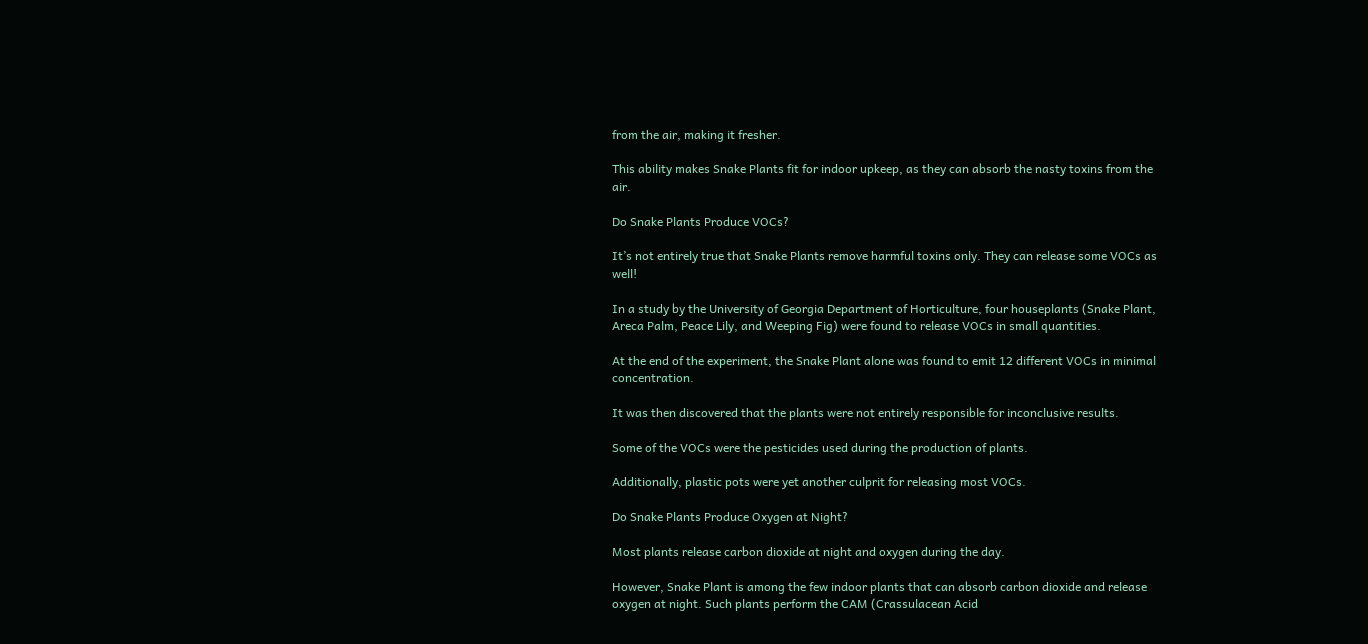from the air, making it fresher.

This ability makes Snake Plants fit for indoor upkeep, as they can absorb the nasty toxins from the air.

Do Snake Plants Produce VOCs?

It’s not entirely true that Snake Plants remove harmful toxins only. They can release some VOCs as well!

In a study by the University of Georgia Department of Horticulture, four houseplants (Snake Plant, Areca Palm, Peace Lily, and Weeping Fig) were found to release VOCs in small quantities.

At the end of the experiment, the Snake Plant alone was found to emit 12 different VOCs in minimal concentration.

It was then discovered that the plants were not entirely responsible for inconclusive results.

Some of the VOCs were the pesticides used during the production of plants.

Additionally, plastic pots were yet another culprit for releasing most VOCs.

Do Snake Plants Produce Oxygen at Night?

Most plants release carbon dioxide at night and oxygen during the day.

However, Snake Plant is among the few indoor plants that can absorb carbon dioxide and release oxygen at night. Such plants perform the CAM (Crassulacean Acid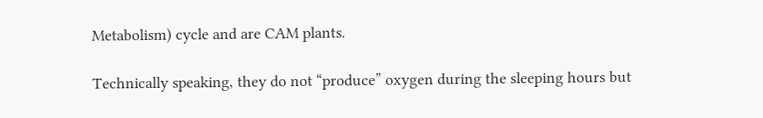Metabolism) cycle and are CAM plants.

Technically speaking, they do not “produce” oxygen during the sleeping hours but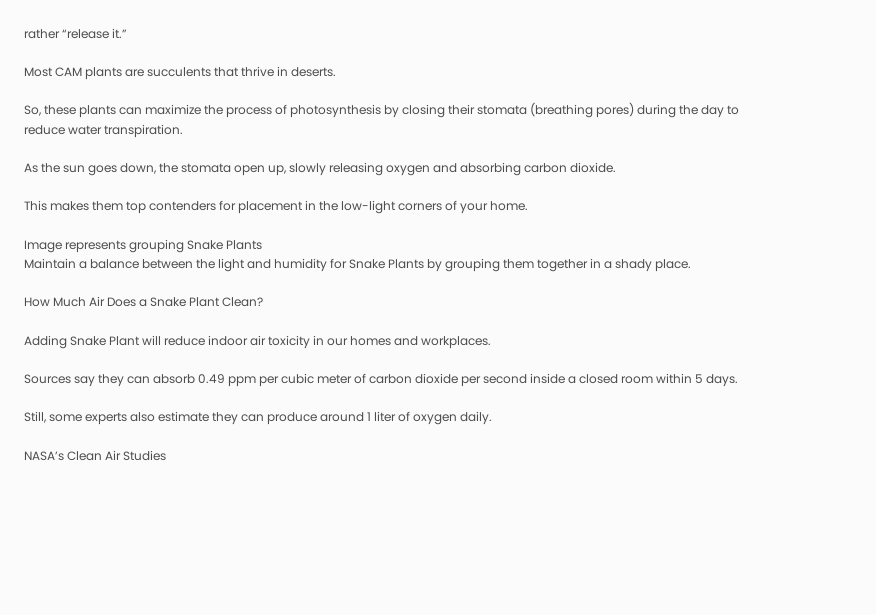rather “release it.”

Most CAM plants are succulents that thrive in deserts.

So, these plants can maximize the process of photosynthesis by closing their stomata (breathing pores) during the day to reduce water transpiration.

As the sun goes down, the stomata open up, slowly releasing oxygen and absorbing carbon dioxide.

This makes them top contenders for placement in the low-light corners of your home.

Image represents grouping Snake Plants
Maintain a balance between the light and humidity for Snake Plants by grouping them together in a shady place.

How Much Air Does a Snake Plant Clean?

Adding Snake Plant will reduce indoor air toxicity in our homes and workplaces.

Sources say they can absorb 0.49 ppm per cubic meter of carbon dioxide per second inside a closed room within 5 days.

Still, some experts also estimate they can produce around 1 liter of oxygen daily.

NASA’s Clean Air Studies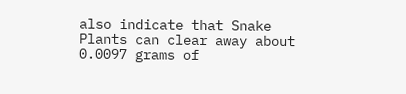also indicate that Snake Plants can clear away about 0.0097 grams of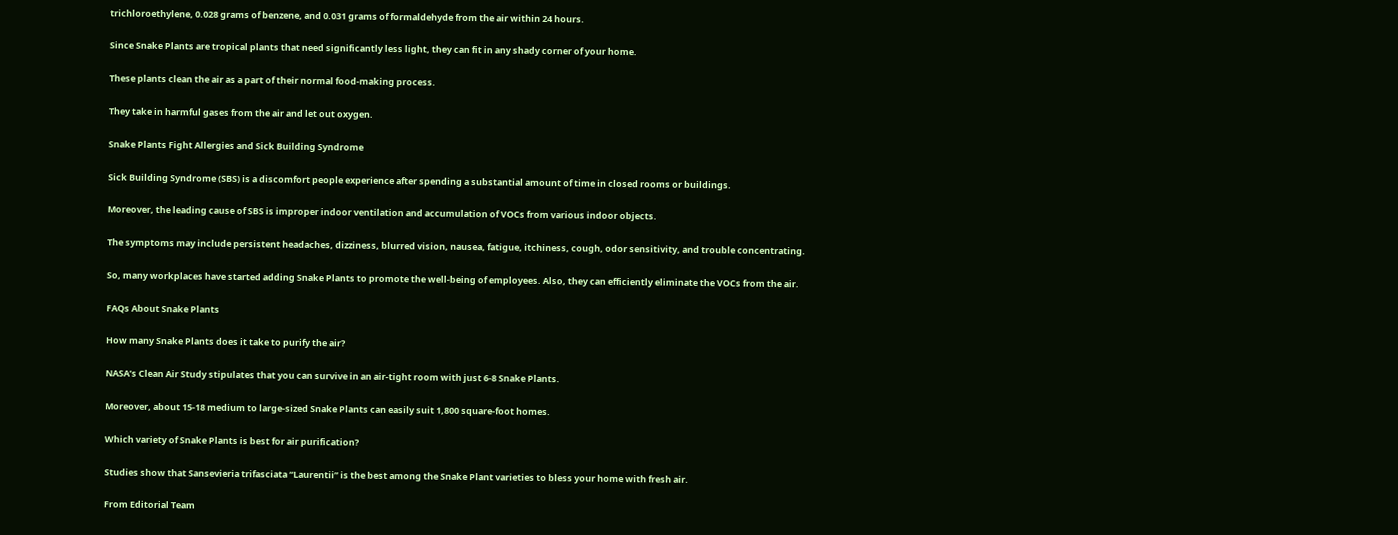trichloroethylene, 0.028 grams of benzene, and 0.031 grams of formaldehyde from the air within 24 hours.

Since Snake Plants are tropical plants that need significantly less light, they can fit in any shady corner of your home.

These plants clean the air as a part of their normal food-making process.

They take in harmful gases from the air and let out oxygen.

Snake Plants Fight Allergies and Sick Building Syndrome

Sick Building Syndrome (SBS) is a discomfort people experience after spending a substantial amount of time in closed rooms or buildings.

Moreover, the leading cause of SBS is improper indoor ventilation and accumulation of VOCs from various indoor objects.

The symptoms may include persistent headaches, dizziness, blurred vision, nausea, fatigue, itchiness, cough, odor sensitivity, and trouble concentrating.

So, many workplaces have started adding Snake Plants to promote the well-being of employees. Also, they can efficiently eliminate the VOCs from the air.

FAQs About Snake Plants

How many Snake Plants does it take to purify the air?

NASA’s Clean Air Study stipulates that you can survive in an air-tight room with just 6-8 Snake Plants.

Moreover, about 15-18 medium to large-sized Snake Plants can easily suit 1,800 square-foot homes.

Which variety of Snake Plants is best for air purification?

Studies show that Sansevieria trifasciata “Laurentii” is the best among the Snake Plant varieties to bless your home with fresh air.

From Editorial Team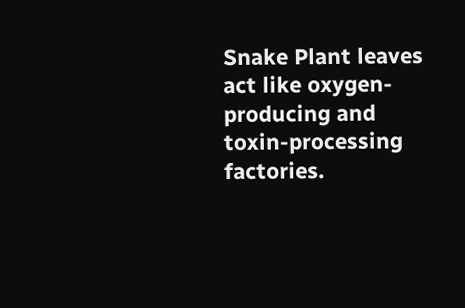Snake Plant leaves act like oxygen-producing and toxin-processing factories.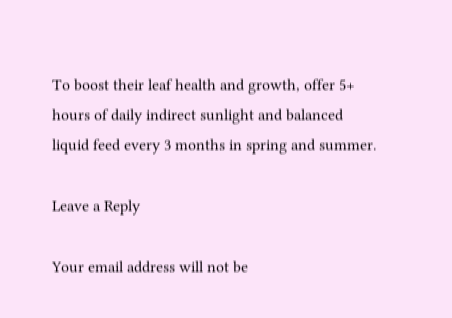To boost their leaf health and growth, offer 5+ hours of daily indirect sunlight and balanced liquid feed every 3 months in spring and summer.

Leave a Reply

Your email address will not be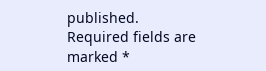published. Required fields are marked *